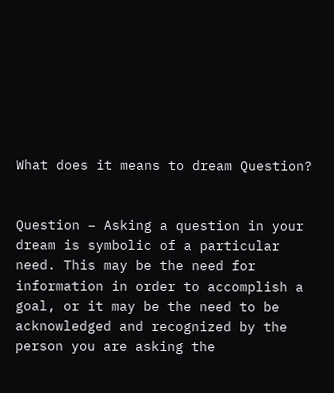What does it means to dream Question?


Question – Asking a question in your dream is symbolic of a particular need. This may be the need for information in order to accomplish a goal, or it may be the need to be acknowledged and recognized by the person you are asking the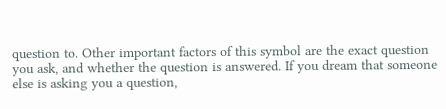question to. Other important factors of this symbol are the exact question you ask, and whether the question is answered. If you dream that someone else is asking you a question,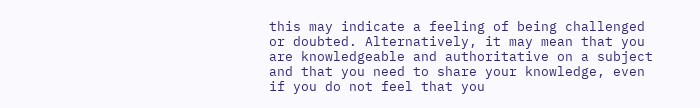this may indicate a feeling of being challenged or doubted. Alternatively, it may mean that you are knowledgeable and authoritative on a subject and that you need to share your knowledge, even if you do not feel that you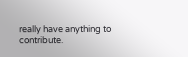really have anything to contribute.